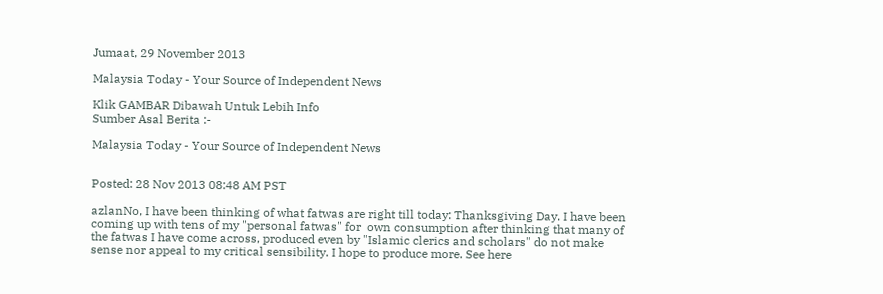Jumaat, 29 November 2013

Malaysia Today - Your Source of Independent News

Klik GAMBAR Dibawah Untuk Lebih Info
Sumber Asal Berita :-

Malaysia Today - Your Source of Independent News


Posted: 28 Nov 2013 08:48 AM PST

azlanNo, I have been thinking of what fatwas are right till today: Thanksgiving Day. I have been coming up with tens of my "personal fatwas" for  own consumption after thinking that many of the fatwas I have come across, produced even by "Islamic clerics and scholars" do not make sense nor appeal to my critical sensibility. I hope to produce more. See here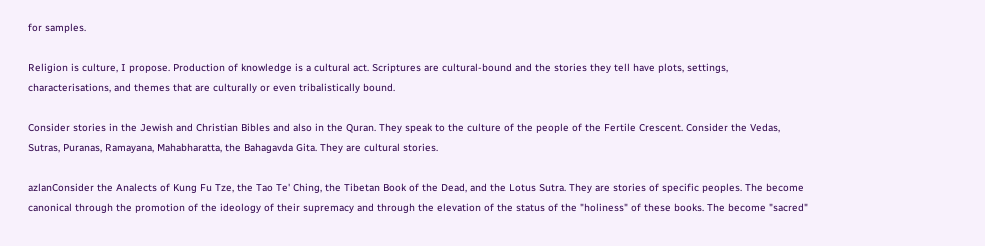for samples.

Religion is culture, I propose. Production of knowledge is a cultural act. Scriptures are cultural-bound and the stories they tell have plots, settings, characterisations, and themes that are culturally or even tribalistically bound.

Consider stories in the Jewish and Christian Bibles and also in the Quran. They speak to the culture of the people of the Fertile Crescent. Consider the Vedas, Sutras, Puranas, Ramayana, Mahabharatta, the Bahagavda Gita. They are cultural stories.

azlanConsider the Analects of Kung Fu Tze, the Tao Te' Ching, the Tibetan Book of the Dead, and the Lotus Sutra. They are stories of specific peoples. The become canonical through the promotion of the ideology of their supremacy and through the elevation of the status of the "holiness" of these books. The become "sacred"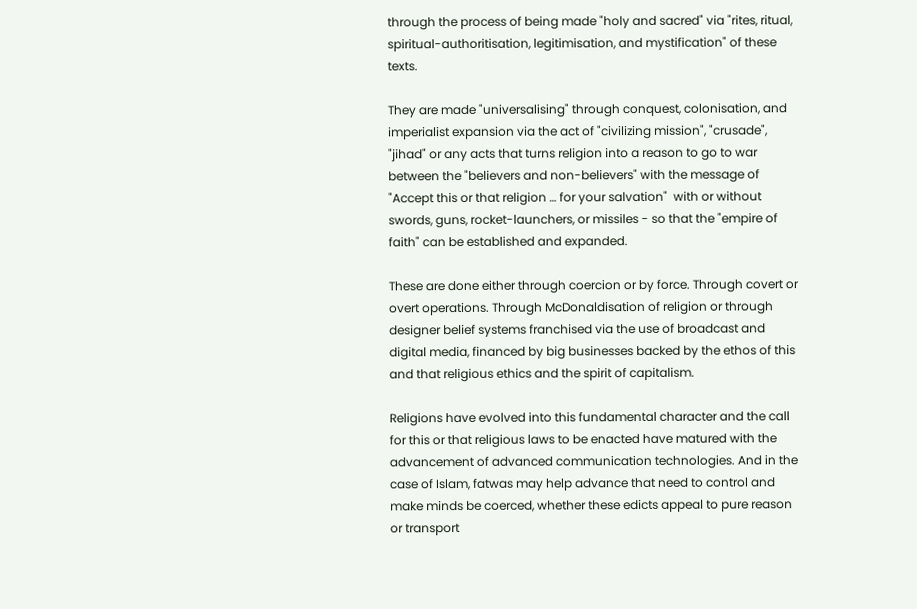through the process of being made "holy and sacred" via "rites, ritual, spiritual-authoritisation, legitimisation, and mystification" of these texts.

They are made "universalising" through conquest, colonisation, and imperialist expansion via the act of "civilizing mission", "crusade", "jihad" or any acts that turns religion into a reason to go to war between the "believers and non-believers" with the message of "Accept this or that religion … for your salvation"  with or without swords, guns, rocket-launchers, or missiles - so that the "empire of faith" can be established and expanded.

These are done either through coercion or by force. Through covert or overt operations. Through McDonaldisation of religion or through designer belief systems franchised via the use of broadcast and digital media, financed by big businesses backed by the ethos of this and that religious ethics and the spirit of capitalism.

Religions have evolved into this fundamental character and the call for this or that religious laws to be enacted have matured with the advancement of advanced communication technologies. And in the case of Islam, fatwas may help advance that need to control and make minds be coerced, whether these edicts appeal to pure reason or transport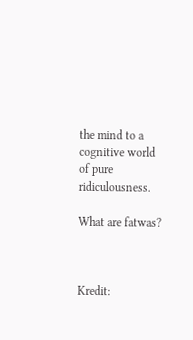the mind to a cognitive world of pure ridiculousness.

What are fatwas?



Kredit: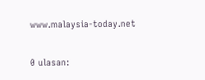www.malaysia-today.net

0 ulasan: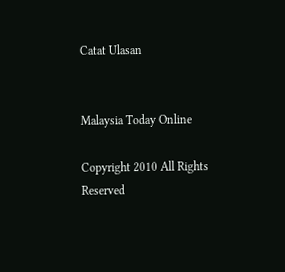Catat Ulasan


Malaysia Today Online

Copyright 2010 All Rights Reserved